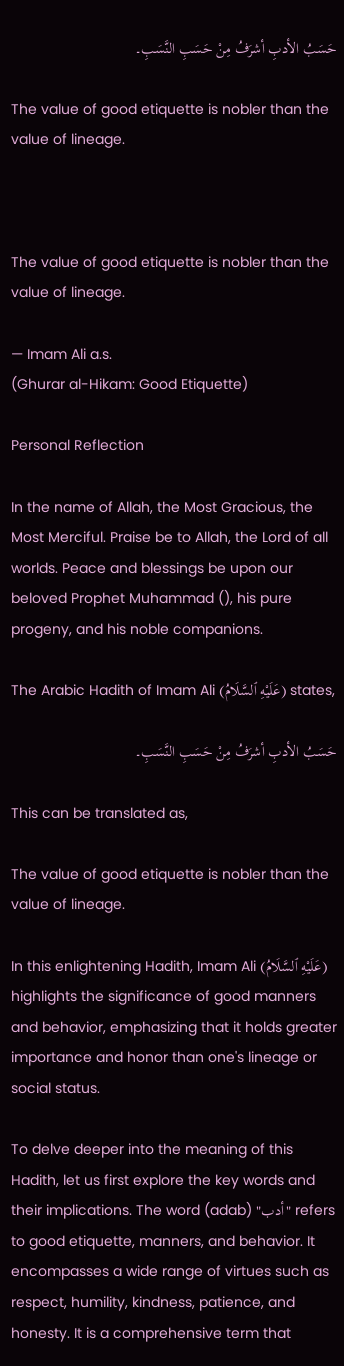حَسَبُ الأدبِ أشرَفُ مِنْ حَسَبِ النَّسَبِ۔

The value of good etiquette is nobler than the value of lineage.



The value of good etiquette is nobler than the value of lineage.

— Imam Ali a.s.
(Ghurar al-Hikam: Good Etiquette)

Personal Reflection

In the name of Allah, the Most Gracious, the Most Merciful. Praise be to Allah, the Lord of all worlds. Peace and blessings be upon our beloved Prophet Muhammad (), his pure progeny, and his noble companions.

The Arabic Hadith of Imam Ali (عَلَيْهِ ٱلسَّلَامُ) states,

حَسَبُ الأدبِ أشرَفُ مِنْ حَسَبِ النَّسَبِ۔

This can be translated as,

The value of good etiquette is nobler than the value of lineage.

In this enlightening Hadith, Imam Ali (عَلَيْهِ ٱلسَّلَامُ) highlights the significance of good manners and behavior, emphasizing that it holds greater importance and honor than one's lineage or social status.

To delve deeper into the meaning of this Hadith, let us first explore the key words and their implications. The word (adab) "أدب" refers to good etiquette, manners, and behavior. It encompasses a wide range of virtues such as respect, humility, kindness, patience, and honesty. It is a comprehensive term that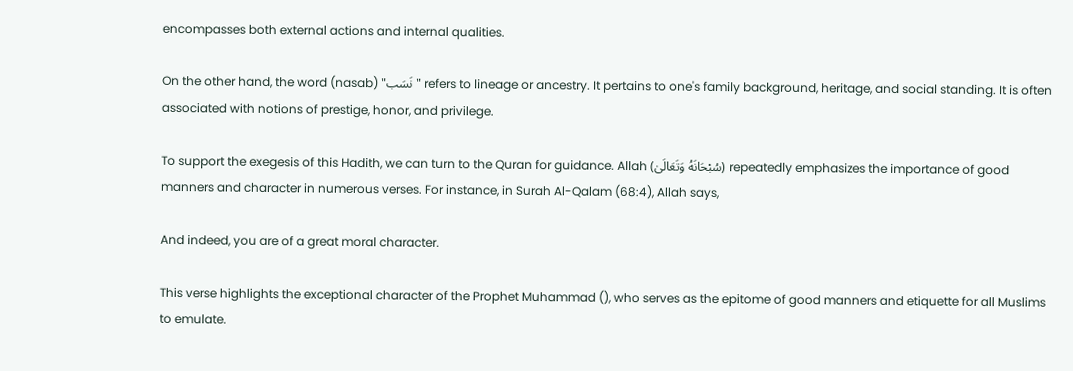encompasses both external actions and internal qualities.

On the other hand, the word (nasab) "نَسَب" refers to lineage or ancestry. It pertains to one's family background, heritage, and social standing. It is often associated with notions of prestige, honor, and privilege.

To support the exegesis of this Hadith, we can turn to the Quran for guidance. Allah (سُبْحَانَهُ وَتَعَالَىٰ) repeatedly emphasizes the importance of good manners and character in numerous verses. For instance, in Surah Al-Qalam (68:4), Allah says,

And indeed, you are of a great moral character.

This verse highlights the exceptional character of the Prophet Muhammad (), who serves as the epitome of good manners and etiquette for all Muslims to emulate.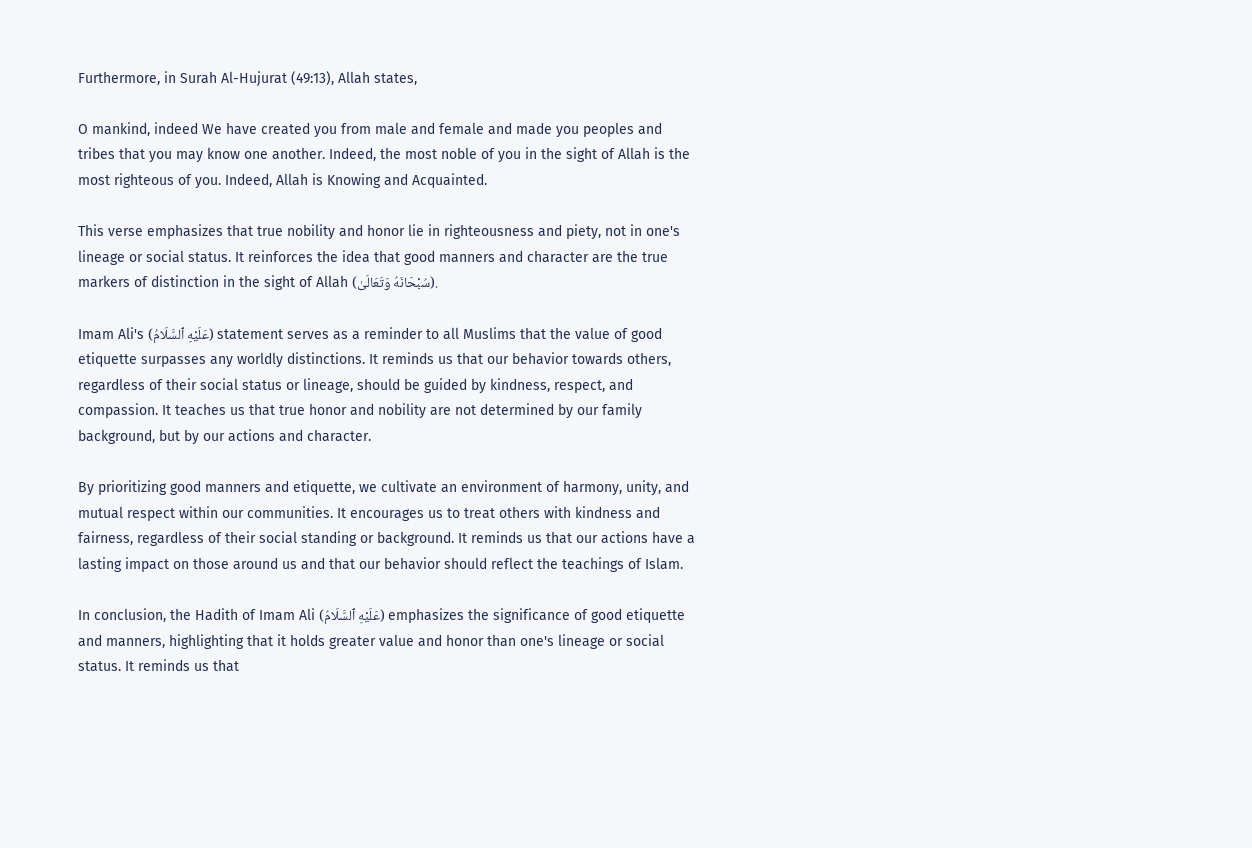Furthermore, in Surah Al-Hujurat (49:13), Allah states,

O mankind, indeed We have created you from male and female and made you peoples and tribes that you may know one another. Indeed, the most noble of you in the sight of Allah is the most righteous of you. Indeed, Allah is Knowing and Acquainted.

This verse emphasizes that true nobility and honor lie in righteousness and piety, not in one's lineage or social status. It reinforces the idea that good manners and character are the true markers of distinction in the sight of Allah (سُبْحَانَهُ وَتَعَالَىٰ).

Imam Ali's (عَلَيْهِ ٱلسَّلَامُ) statement serves as a reminder to all Muslims that the value of good etiquette surpasses any worldly distinctions. It reminds us that our behavior towards others, regardless of their social status or lineage, should be guided by kindness, respect, and compassion. It teaches us that true honor and nobility are not determined by our family background, but by our actions and character.

By prioritizing good manners and etiquette, we cultivate an environment of harmony, unity, and mutual respect within our communities. It encourages us to treat others with kindness and fairness, regardless of their social standing or background. It reminds us that our actions have a lasting impact on those around us and that our behavior should reflect the teachings of Islam.

In conclusion, the Hadith of Imam Ali (عَلَيْهِ ٱلسَّلَامُ) emphasizes the significance of good etiquette and manners, highlighting that it holds greater value and honor than one's lineage or social status. It reminds us that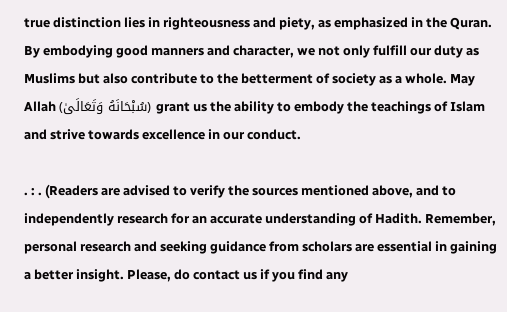true distinction lies in righteousness and piety, as emphasized in the Quran. By embodying good manners and character, we not only fulfill our duty as Muslims but also contribute to the betterment of society as a whole. May Allah (سُبْحَانَهُ وَتَعَالَىٰ) grant us the ability to embody the teachings of Islam and strive towards excellence in our conduct.

. : . (Readers are advised to verify the sources mentioned above, and to independently research for an accurate understanding of Hadith. Remember, personal research and seeking guidance from scholars are essential in gaining a better insight. Please, do contact us if you find any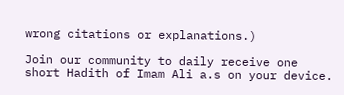wrong citations or explanations.)

Join our community to daily receive one short Hadith of Imam Ali a.s on your device.